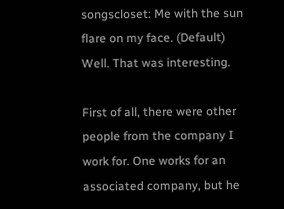songscloset: Me with the sun flare on my face. (Default)
Well. That was interesting.

First of all, there were other people from the company I work for. One works for an associated company, but he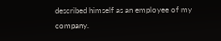described himself as an employee of my company.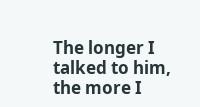The longer I talked to him, the more I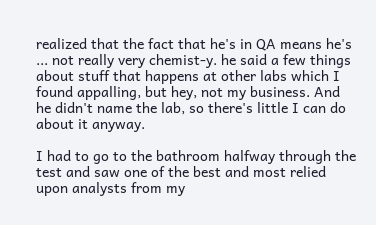realized that the fact that he's in QA means he's ... not really very chemist-y. he said a few things about stuff that happens at other labs which I found appalling, but hey, not my business. And he didn't name the lab, so there's little I can do about it anyway.

I had to go to the bathroom halfway through the test and saw one of the best and most relied upon analysts from my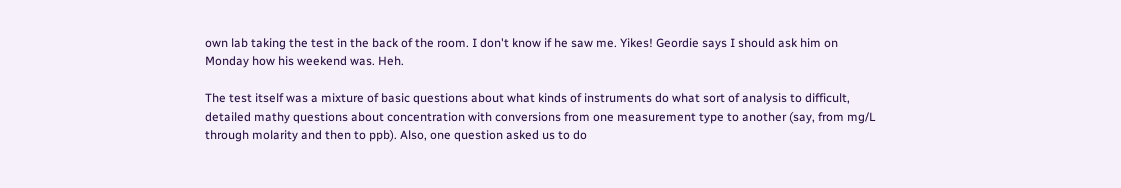own lab taking the test in the back of the room. I don't know if he saw me. Yikes! Geordie says I should ask him on Monday how his weekend was. Heh.

The test itself was a mixture of basic questions about what kinds of instruments do what sort of analysis to difficult, detailed mathy questions about concentration with conversions from one measurement type to another (say, from mg/L through molarity and then to ppb). Also, one question asked us to do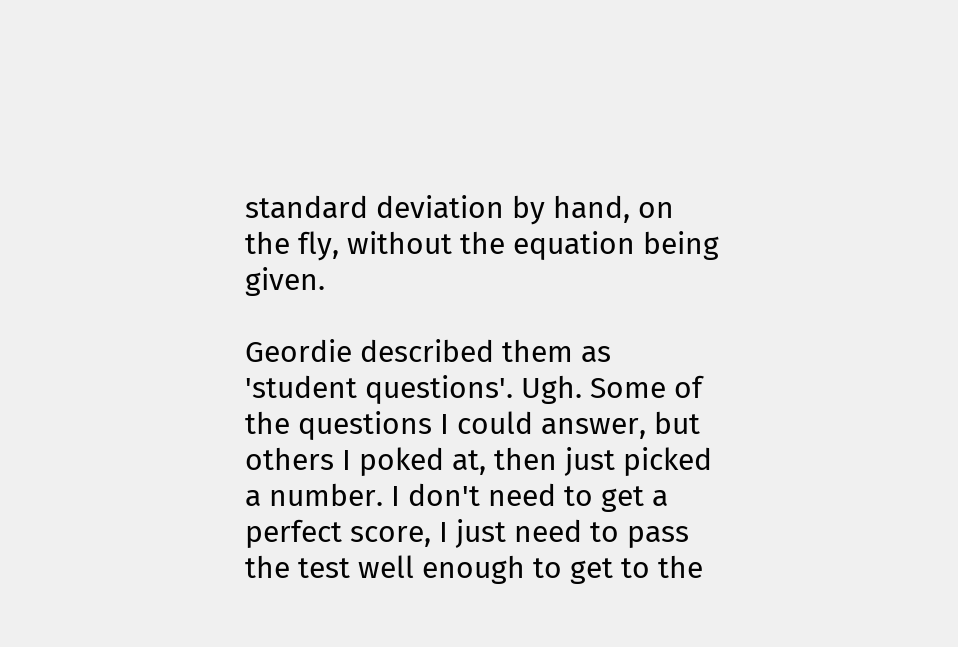standard deviation by hand, on the fly, without the equation being given.

Geordie described them as 'student questions'. Ugh. Some of the questions I could answer, but others I poked at, then just picked a number. I don't need to get a perfect score, I just need to pass the test well enough to get to the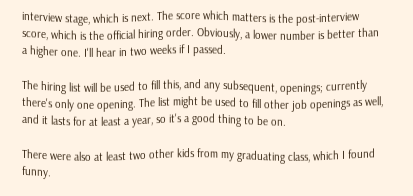interview stage, which is next. The score which matters is the post-interview score, which is the official hiring order. Obviously, a lower number is better than a higher one. I'll hear in two weeks if I passed.

The hiring list will be used to fill this, and any subsequent, openings; currently there's only one opening. The list might be used to fill other job openings as well, and it lasts for at least a year, so it's a good thing to be on.

There were also at least two other kids from my graduating class, which I found funny.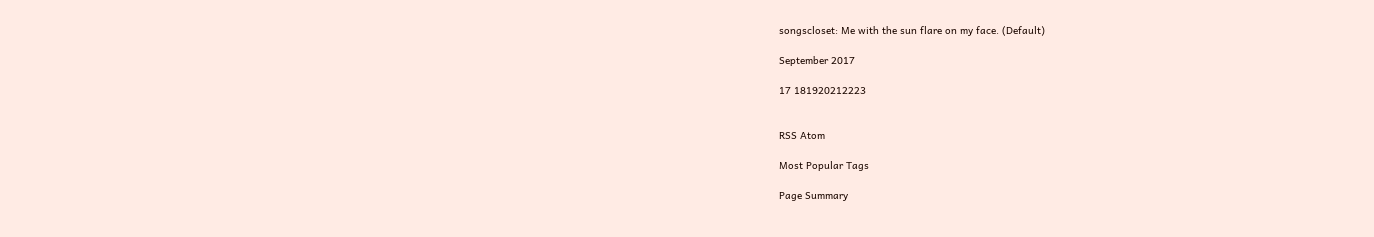songscloset: Me with the sun flare on my face. (Default)

September 2017

17 181920212223


RSS Atom

Most Popular Tags

Page Summary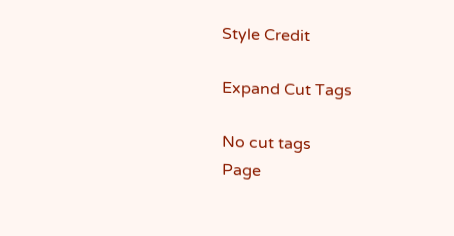Style Credit

Expand Cut Tags

No cut tags
Page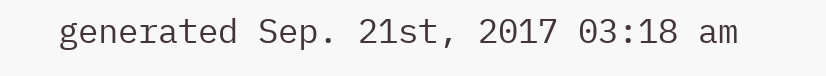generated Sep. 21st, 2017 03:18 am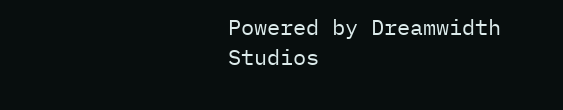Powered by Dreamwidth Studios